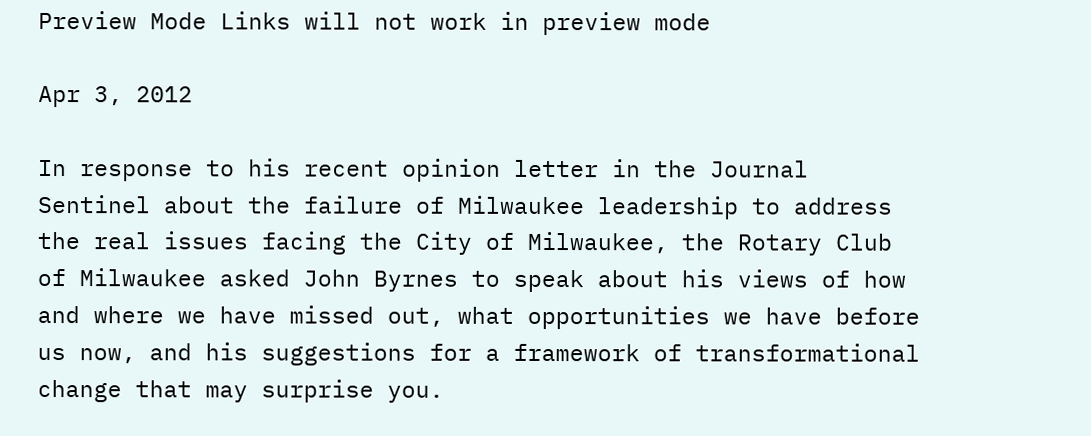Preview Mode Links will not work in preview mode

Apr 3, 2012

In response to his recent opinion letter in the Journal Sentinel about the failure of Milwaukee leadership to address the real issues facing the City of Milwaukee, the Rotary Club of Milwaukee asked John Byrnes to speak about his views of how and where we have missed out, what opportunities we have before us now, and his suggestions for a framework of transformational change that may surprise you.